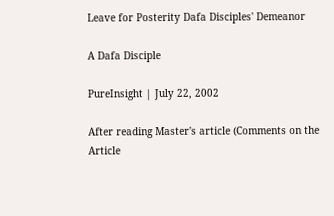Leave for Posterity Dafa Disciples' Demeanor

A Dafa Disciple

PureInsight | July 22, 2002

After reading Master's article (Comments on the Article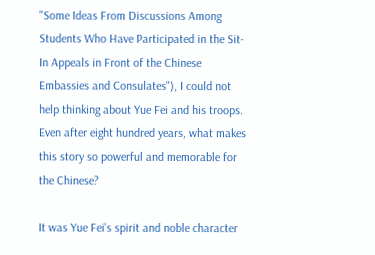"Some Ideas From Discussions Among Students Who Have Participated in the Sit-In Appeals in Front of the Chinese Embassies and Consulates"), I could not help thinking about Yue Fei and his troops. Even after eight hundred years, what makes this story so powerful and memorable for the Chinese?

It was Yue Fei's spirit and noble character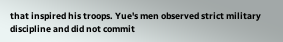that inspired his troops. Yue's men observed strict military discipline and did not commit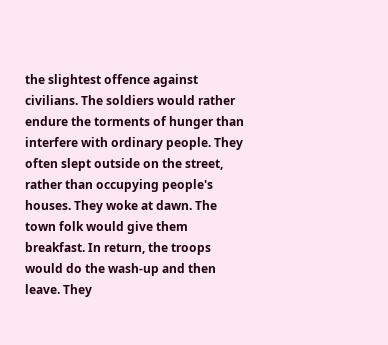the slightest offence against civilians. The soldiers would rather endure the torments of hunger than interfere with ordinary people. They often slept outside on the street, rather than occupying people's houses. They woke at dawn. The town folk would give them breakfast. In return, the troops would do the wash-up and then leave. They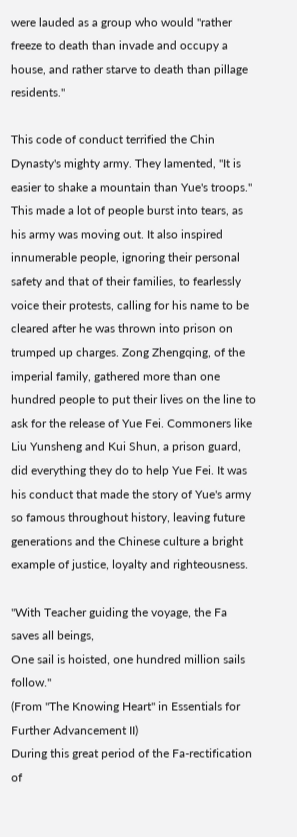were lauded as a group who would "rather freeze to death than invade and occupy a house, and rather starve to death than pillage residents."

This code of conduct terrified the Chin Dynasty's mighty army. They lamented, "It is easier to shake a mountain than Yue's troops." This made a lot of people burst into tears, as his army was moving out. It also inspired innumerable people, ignoring their personal safety and that of their families, to fearlessly voice their protests, calling for his name to be cleared after he was thrown into prison on trumped up charges. Zong Zhengqing, of the imperial family, gathered more than one hundred people to put their lives on the line to ask for the release of Yue Fei. Commoners like Liu Yunsheng and Kui Shun, a prison guard, did everything they do to help Yue Fei. It was his conduct that made the story of Yue's army so famous throughout history, leaving future generations and the Chinese culture a bright example of justice, loyalty and righteousness.

"With Teacher guiding the voyage, the Fa saves all beings,
One sail is hoisted, one hundred million sails follow."
(From "The Knowing Heart" in Essentials for Further Advancement II)
During this great period of the Fa-rectification of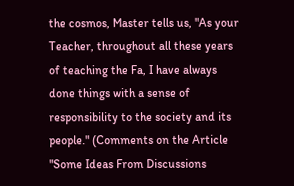the cosmos, Master tells us, "As your Teacher, throughout all these years of teaching the Fa, I have always done things with a sense of responsibility to the society and its people." (Comments on the Article "Some Ideas From Discussions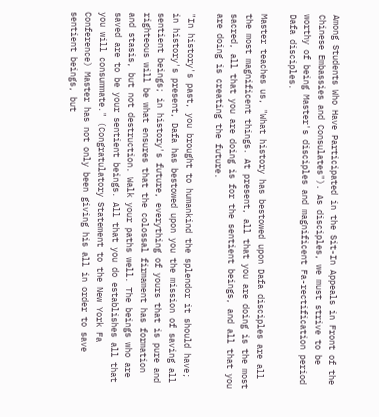Among Students Who Have Participated in the Sit-In Appeals in Front of the Chinese Embassies and Consulates"). As disciples, we must strive to be worthy of being Master's disciples and magnificent Fa-rectification period Dafa disciples.

Master teaches us, "What history has bestowed upon Dafa disciples are all the most magnificent things. At present, all that you are doing is the most sacred, all that you are doing is for the sentient beings, and all that you are doing is creating the future.

"In history's past, you brought to humankind the splendor it should have; in history's present, Dafa has bestowed upon you the mission of saving all sentient beings; in history's future, everything of yours that is pure and righteous will be what ensures that the colossal firmament has formation and stasis, but not destruction. Walk your paths well. The beings who are saved are to be your sentient beings. All that you do establishes all that you will consummate." (Congratulatory Statement to the New York Fa Conference) Master has not only been giving his all in order to save sentient beings, but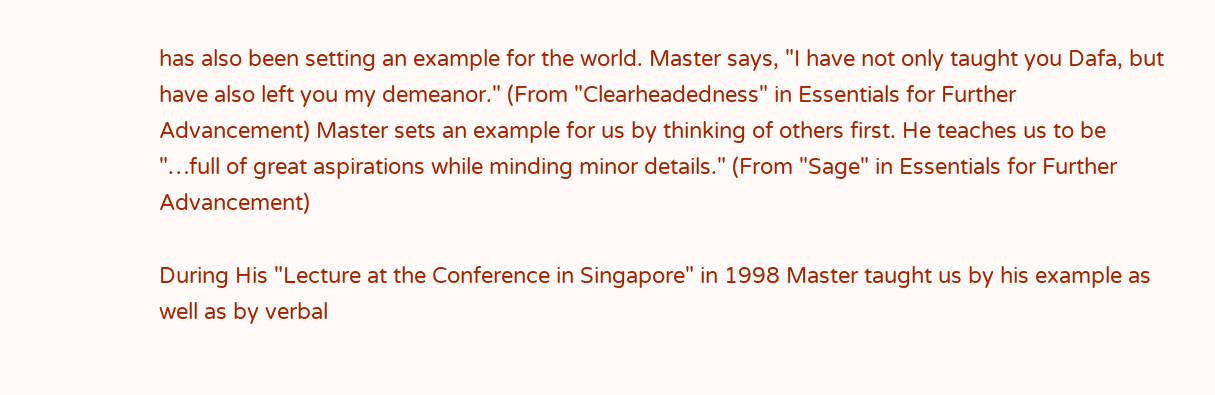has also been setting an example for the world. Master says, "I have not only taught you Dafa, but have also left you my demeanor." (From "Clearheadedness" in Essentials for Further Advancement) Master sets an example for us by thinking of others first. He teaches us to be "…full of great aspirations while minding minor details." (From "Sage" in Essentials for Further Advancement)

During His "Lecture at the Conference in Singapore" in 1998 Master taught us by his example as well as by verbal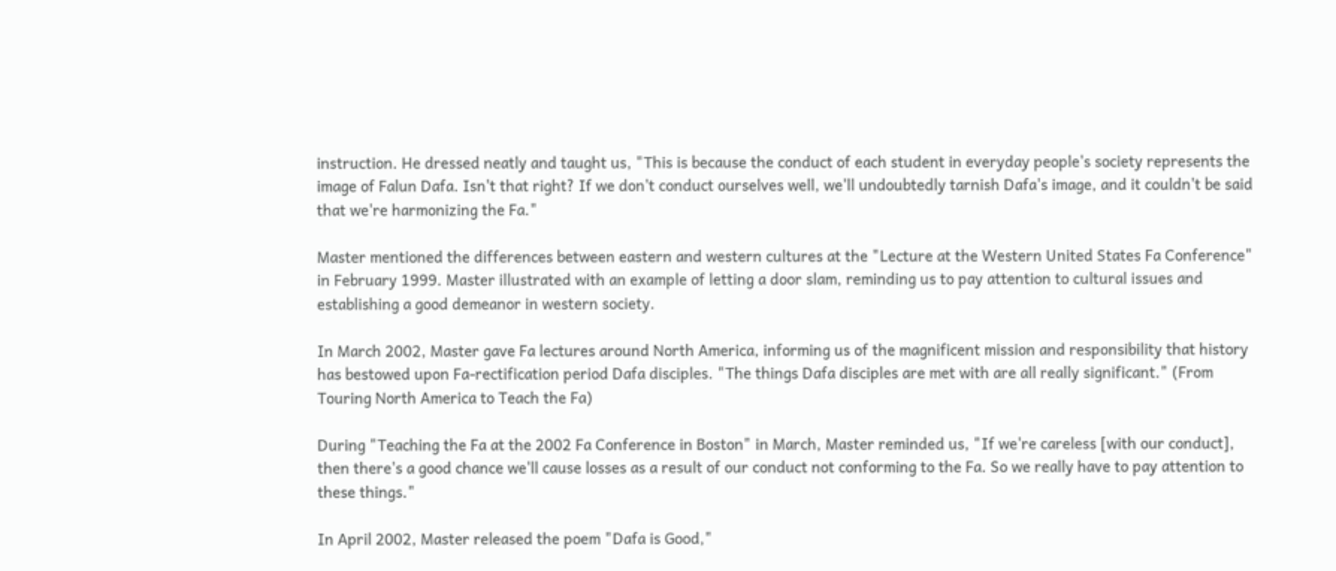instruction. He dressed neatly and taught us, "This is because the conduct of each student in everyday people's society represents the image of Falun Dafa. Isn't that right? If we don't conduct ourselves well, we'll undoubtedly tarnish Dafa's image, and it couldn't be said that we're harmonizing the Fa."

Master mentioned the differences between eastern and western cultures at the "Lecture at the Western United States Fa Conference" in February 1999. Master illustrated with an example of letting a door slam, reminding us to pay attention to cultural issues and establishing a good demeanor in western society.

In March 2002, Master gave Fa lectures around North America, informing us of the magnificent mission and responsibility that history has bestowed upon Fa-rectification period Dafa disciples. "The things Dafa disciples are met with are all really significant." (From Touring North America to Teach the Fa)

During "Teaching the Fa at the 2002 Fa Conference in Boston" in March, Master reminded us, "If we're careless [with our conduct], then there's a good chance we'll cause losses as a result of our conduct not conforming to the Fa. So we really have to pay attention to these things."

In April 2002, Master released the poem "Dafa is Good,"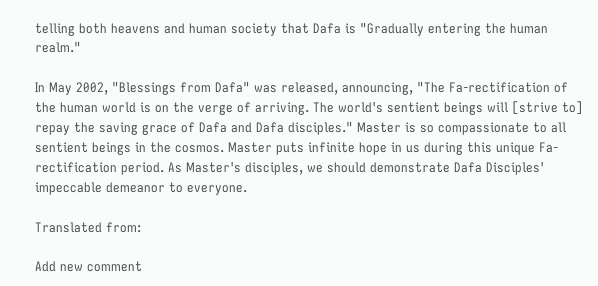telling both heavens and human society that Dafa is "Gradually entering the human realm."

In May 2002, "Blessings from Dafa" was released, announcing, "The Fa-rectification of the human world is on the verge of arriving. The world's sentient beings will [strive to] repay the saving grace of Dafa and Dafa disciples." Master is so compassionate to all sentient beings in the cosmos. Master puts infinite hope in us during this unique Fa-rectification period. As Master's disciples, we should demonstrate Dafa Disciples' impeccable demeanor to everyone.

Translated from:

Add new comment